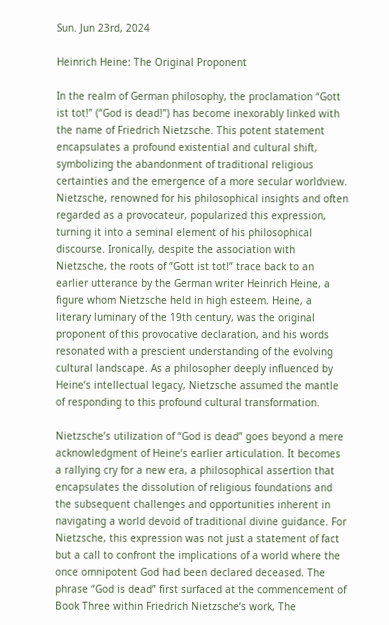Sun. Jun 23rd, 2024

Heinrich Heine: The Original Proponent

In the realm of German philosophy, the proclamation “Gott ist tot!” (“God is dead!”) has become inexorably linked with the name of Friedrich Nietzsche. This potent statement encapsulates a profound existential and cultural shift, symbolizing the abandonment of traditional religious certainties and the emergence of a more secular worldview. Nietzsche, renowned for his philosophical insights and often regarded as a provocateur, popularized this expression, turning it into a seminal element of his philosophical discourse. Ironically, despite the association with Nietzsche, the roots of “Gott ist tot!” trace back to an earlier utterance by the German writer Heinrich Heine, a figure whom Nietzsche held in high esteem. Heine, a literary luminary of the 19th century, was the original proponent of this provocative declaration, and his words resonated with a prescient understanding of the evolving cultural landscape. As a philosopher deeply influenced by Heine’s intellectual legacy, Nietzsche assumed the mantle of responding to this profound cultural transformation.

Nietzsche’s utilization of “God is dead” goes beyond a mere acknowledgment of Heine’s earlier articulation. It becomes a rallying cry for a new era, a philosophical assertion that encapsulates the dissolution of religious foundations and the subsequent challenges and opportunities inherent in navigating a world devoid of traditional divine guidance. For Nietzsche, this expression was not just a statement of fact but a call to confront the implications of a world where the once omnipotent God had been declared deceased. The phrase “God is dead” first surfaced at the commencement of Book Three within Friedrich Nietzsche’s work, The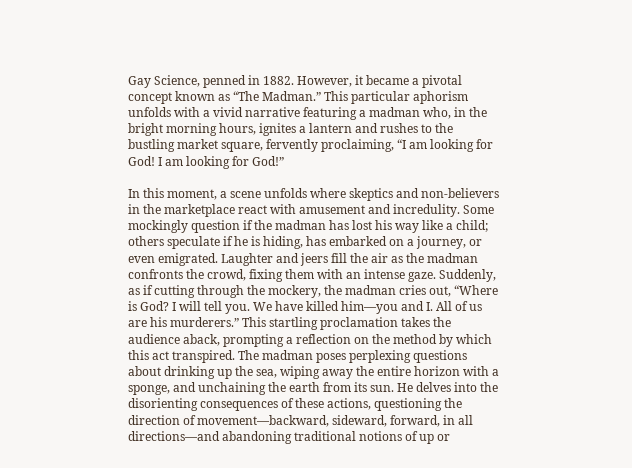Gay Science, penned in 1882. However, it became a pivotal concept known as “The Madman.” This particular aphorism unfolds with a vivid narrative featuring a madman who, in the bright morning hours, ignites a lantern and rushes to the bustling market square, fervently proclaiming, “I am looking for God! I am looking for God!”

In this moment, a scene unfolds where skeptics and non-believers in the marketplace react with amusement and incredulity. Some mockingly question if the madman has lost his way like a child; others speculate if he is hiding, has embarked on a journey, or even emigrated. Laughter and jeers fill the air as the madman confronts the crowd, fixing them with an intense gaze. Suddenly, as if cutting through the mockery, the madman cries out, “Where is God? I will tell you. We have killed him—you and I. All of us are his murderers.” This startling proclamation takes the audience aback, prompting a reflection on the method by which this act transpired. The madman poses perplexing questions about drinking up the sea, wiping away the entire horizon with a sponge, and unchaining the earth from its sun. He delves into the disorienting consequences of these actions, questioning the direction of movement—backward, sideward, forward, in all directions—and abandoning traditional notions of up or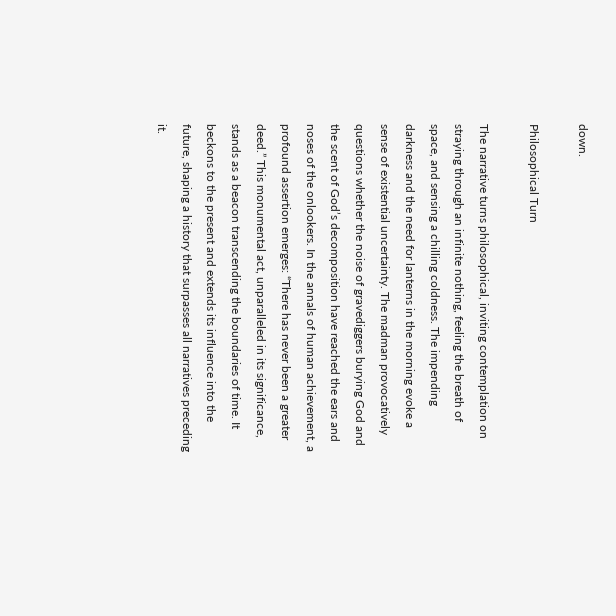down.

Philosophical Turn

The narrative turns philosophical, inviting contemplation on straying through an infinite nothing, feeling the breath of space, and sensing a chilling coldness. The impending darkness and the need for lanterns in the morning evoke a sense of existential uncertainty. The madman provocatively questions whether the noise of gravediggers burying God and the scent of God’s decomposition have reached the ears and noses of the onlookers. In the annals of human achievement, a profound assertion emerges: “There has never been a greater deed.” This monumental act, unparalleled in its significance, stands as a beacon transcending the boundaries of time. It beckons to the present and extends its influence into the future, shaping a history that surpasses all narratives preceding it.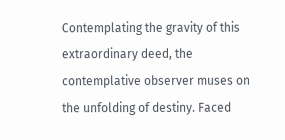Contemplating the gravity of this extraordinary deed, the contemplative observer muses on the unfolding of destiny. Faced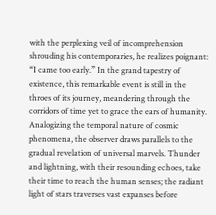with the perplexing veil of incomprehension shrouding his contemporaries, he realizes poignant: “I came too early.” In the grand tapestry of existence, this remarkable event is still in the throes of its journey, meandering through the corridors of time yet to grace the ears of humanity. Analogizing the temporal nature of cosmic phenomena, the observer draws parallels to the gradual revelation of universal marvels. Thunder and lightning, with their resounding echoes, take their time to reach the human senses; the radiant light of stars traverses vast expanses before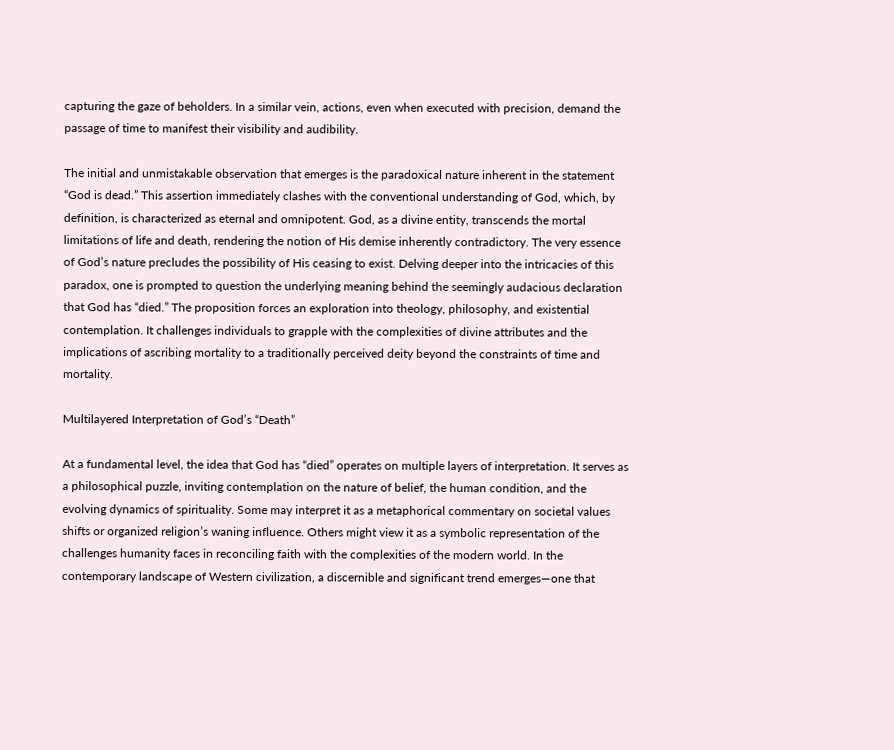capturing the gaze of beholders. In a similar vein, actions, even when executed with precision, demand the passage of time to manifest their visibility and audibility.

The initial and unmistakable observation that emerges is the paradoxical nature inherent in the statement “God is dead.” This assertion immediately clashes with the conventional understanding of God, which, by definition, is characterized as eternal and omnipotent. God, as a divine entity, transcends the mortal limitations of life and death, rendering the notion of His demise inherently contradictory. The very essence of God’s nature precludes the possibility of His ceasing to exist. Delving deeper into the intricacies of this paradox, one is prompted to question the underlying meaning behind the seemingly audacious declaration that God has “died.” The proposition forces an exploration into theology, philosophy, and existential contemplation. It challenges individuals to grapple with the complexities of divine attributes and the implications of ascribing mortality to a traditionally perceived deity beyond the constraints of time and mortality.

Multilayered Interpretation of God’s “Death”

At a fundamental level, the idea that God has “died” operates on multiple layers of interpretation. It serves as a philosophical puzzle, inviting contemplation on the nature of belief, the human condition, and the evolving dynamics of spirituality. Some may interpret it as a metaphorical commentary on societal values shifts or organized religion’s waning influence. Others might view it as a symbolic representation of the challenges humanity faces in reconciling faith with the complexities of the modern world. In the contemporary landscape of Western civilization, a discernible and significant trend emerges—one that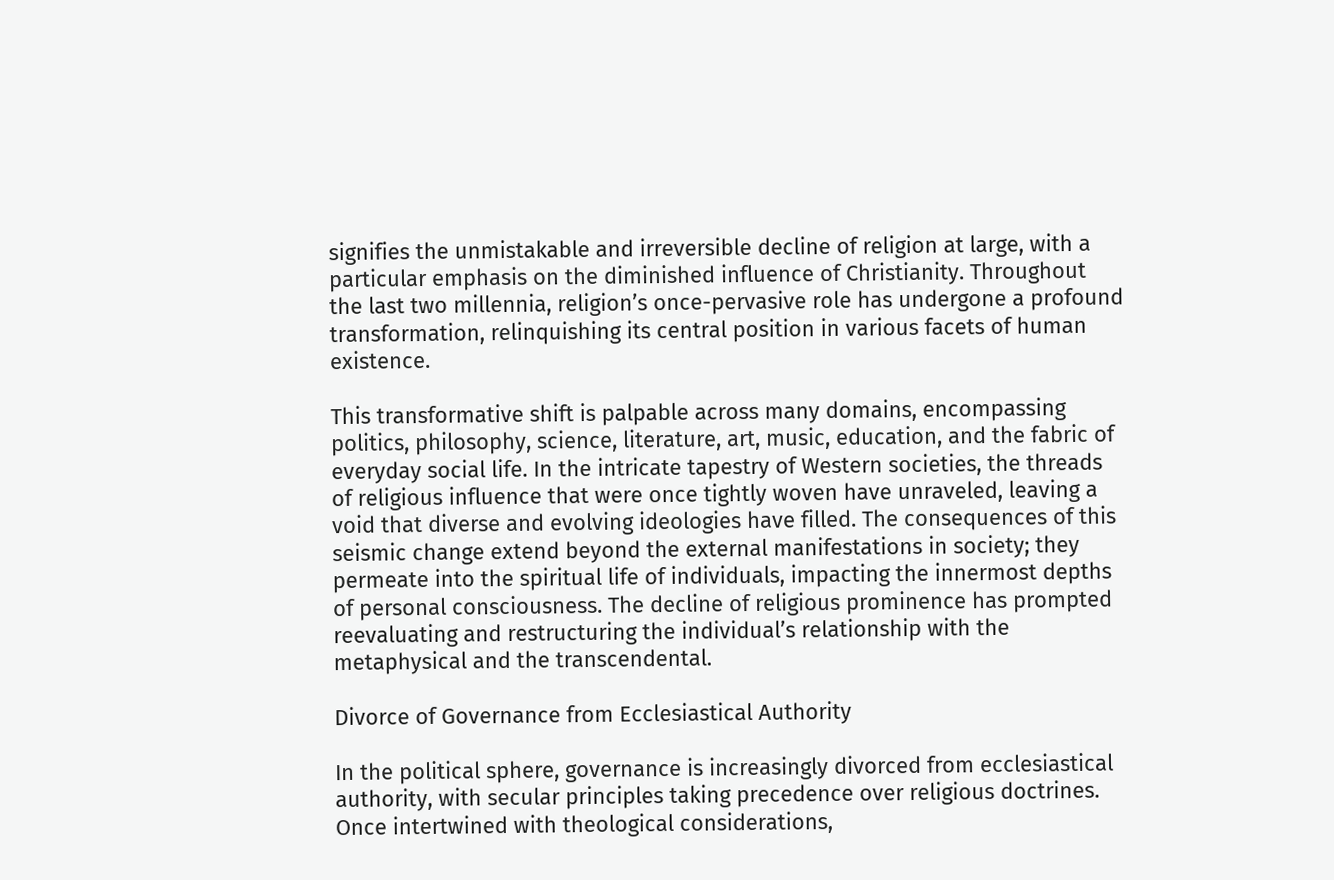signifies the unmistakable and irreversible decline of religion at large, with a particular emphasis on the diminished influence of Christianity. Throughout the last two millennia, religion’s once-pervasive role has undergone a profound transformation, relinquishing its central position in various facets of human existence.

This transformative shift is palpable across many domains, encompassing politics, philosophy, science, literature, art, music, education, and the fabric of everyday social life. In the intricate tapestry of Western societies, the threads of religious influence that were once tightly woven have unraveled, leaving a void that diverse and evolving ideologies have filled. The consequences of this seismic change extend beyond the external manifestations in society; they permeate into the spiritual life of individuals, impacting the innermost depths of personal consciousness. The decline of religious prominence has prompted reevaluating and restructuring the individual’s relationship with the metaphysical and the transcendental.

Divorce of Governance from Ecclesiastical Authority

In the political sphere, governance is increasingly divorced from ecclesiastical authority, with secular principles taking precedence over religious doctrines. Once intertwined with theological considerations,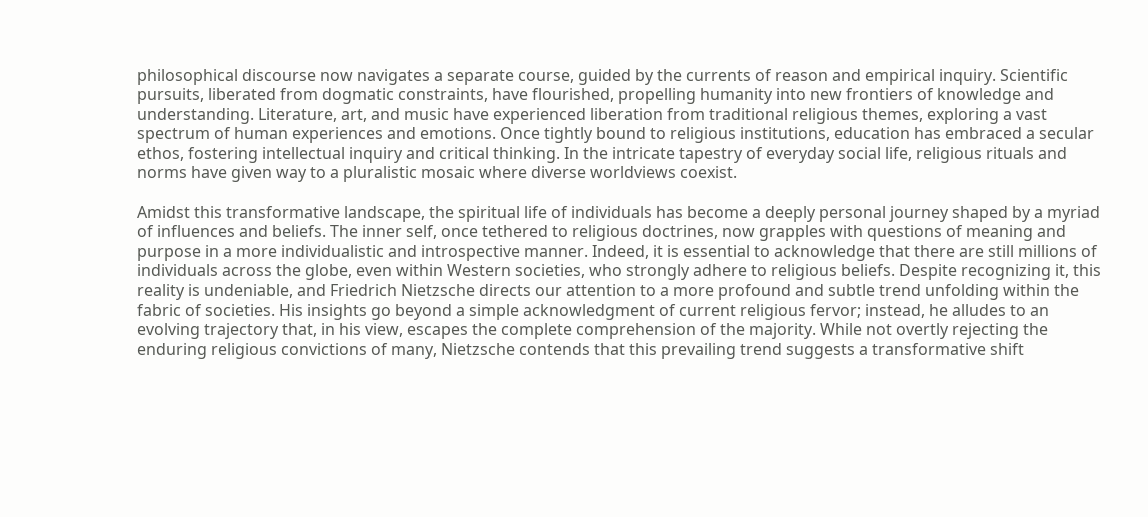philosophical discourse now navigates a separate course, guided by the currents of reason and empirical inquiry. Scientific pursuits, liberated from dogmatic constraints, have flourished, propelling humanity into new frontiers of knowledge and understanding. Literature, art, and music have experienced liberation from traditional religious themes, exploring a vast spectrum of human experiences and emotions. Once tightly bound to religious institutions, education has embraced a secular ethos, fostering intellectual inquiry and critical thinking. In the intricate tapestry of everyday social life, religious rituals and norms have given way to a pluralistic mosaic where diverse worldviews coexist.

Amidst this transformative landscape, the spiritual life of individuals has become a deeply personal journey shaped by a myriad of influences and beliefs. The inner self, once tethered to religious doctrines, now grapples with questions of meaning and purpose in a more individualistic and introspective manner. Indeed, it is essential to acknowledge that there are still millions of individuals across the globe, even within Western societies, who strongly adhere to religious beliefs. Despite recognizing it, this reality is undeniable, and Friedrich Nietzsche directs our attention to a more profound and subtle trend unfolding within the fabric of societies. His insights go beyond a simple acknowledgment of current religious fervor; instead, he alludes to an evolving trajectory that, in his view, escapes the complete comprehension of the majority. While not overtly rejecting the enduring religious convictions of many, Nietzsche contends that this prevailing trend suggests a transformative shift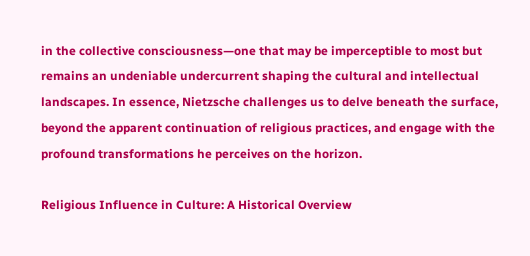in the collective consciousness—one that may be imperceptible to most but remains an undeniable undercurrent shaping the cultural and intellectual landscapes. In essence, Nietzsche challenges us to delve beneath the surface, beyond the apparent continuation of religious practices, and engage with the profound transformations he perceives on the horizon.

Religious Influence in Culture: A Historical Overview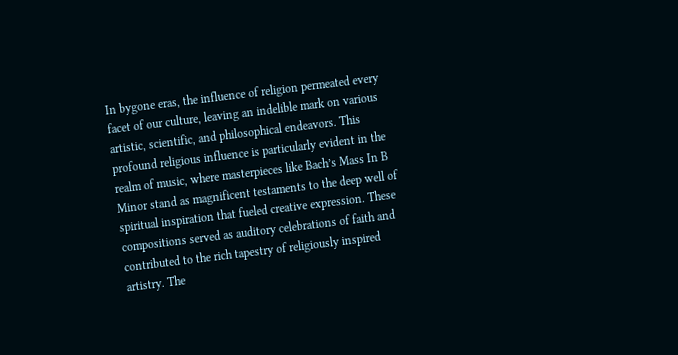In bygone eras, the influence of religion permeated every facet of our culture, leaving an indelible mark on various artistic, scientific, and philosophical endeavors. This profound religious influence is particularly evident in the realm of music, where masterpieces like Bach’s Mass In B Minor stand as magnificent testaments to the deep well of spiritual inspiration that fueled creative expression. These compositions served as auditory celebrations of faith and contributed to the rich tapestry of religiously inspired artistry. The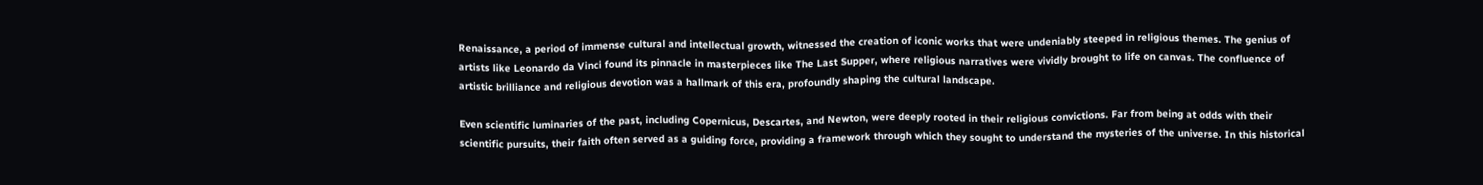Renaissance, a period of immense cultural and intellectual growth, witnessed the creation of iconic works that were undeniably steeped in religious themes. The genius of artists like Leonardo da Vinci found its pinnacle in masterpieces like The Last Supper, where religious narratives were vividly brought to life on canvas. The confluence of artistic brilliance and religious devotion was a hallmark of this era, profoundly shaping the cultural landscape.

Even scientific luminaries of the past, including Copernicus, Descartes, and Newton, were deeply rooted in their religious convictions. Far from being at odds with their scientific pursuits, their faith often served as a guiding force, providing a framework through which they sought to understand the mysteries of the universe. In this historical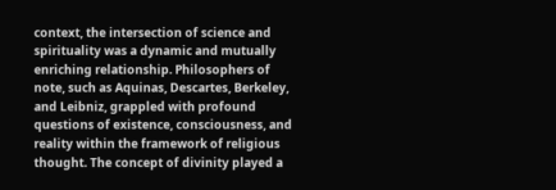context, the intersection of science and spirituality was a dynamic and mutually enriching relationship. Philosophers of note, such as Aquinas, Descartes, Berkeley, and Leibniz, grappled with profound questions of existence, consciousness, and reality within the framework of religious thought. The concept of divinity played a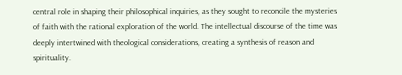central role in shaping their philosophical inquiries, as they sought to reconcile the mysteries of faith with the rational exploration of the world. The intellectual discourse of the time was deeply intertwined with theological considerations, creating a synthesis of reason and spirituality.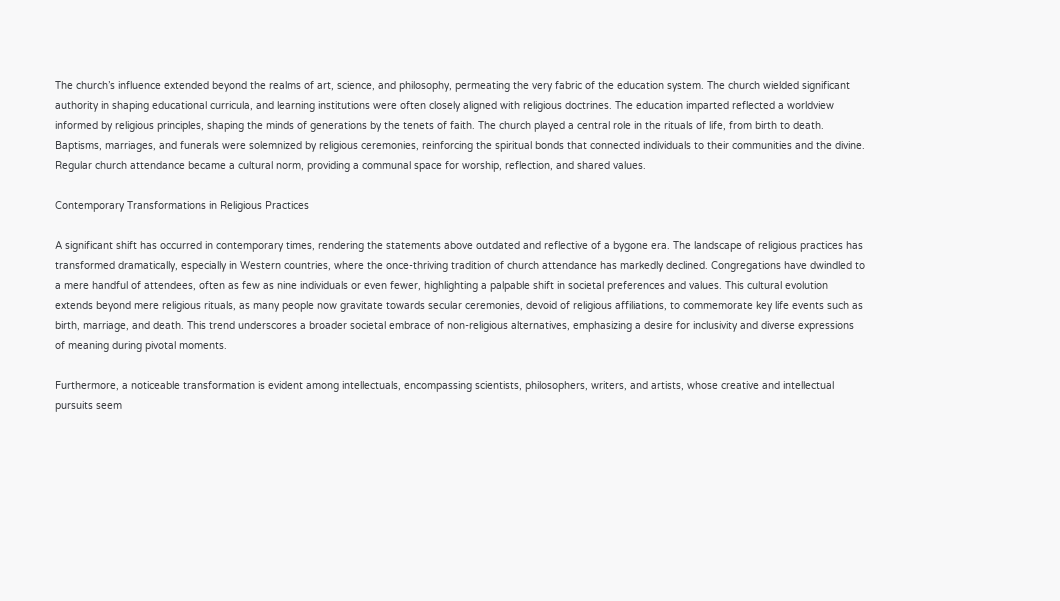The church’s influence extended beyond the realms of art, science, and philosophy, permeating the very fabric of the education system. The church wielded significant authority in shaping educational curricula, and learning institutions were often closely aligned with religious doctrines. The education imparted reflected a worldview informed by religious principles, shaping the minds of generations by the tenets of faith. The church played a central role in the rituals of life, from birth to death. Baptisms, marriages, and funerals were solemnized by religious ceremonies, reinforcing the spiritual bonds that connected individuals to their communities and the divine. Regular church attendance became a cultural norm, providing a communal space for worship, reflection, and shared values.

Contemporary Transformations in Religious Practices

A significant shift has occurred in contemporary times, rendering the statements above outdated and reflective of a bygone era. The landscape of religious practices has transformed dramatically, especially in Western countries, where the once-thriving tradition of church attendance has markedly declined. Congregations have dwindled to a mere handful of attendees, often as few as nine individuals or even fewer, highlighting a palpable shift in societal preferences and values. This cultural evolution extends beyond mere religious rituals, as many people now gravitate towards secular ceremonies, devoid of religious affiliations, to commemorate key life events such as birth, marriage, and death. This trend underscores a broader societal embrace of non-religious alternatives, emphasizing a desire for inclusivity and diverse expressions of meaning during pivotal moments.

Furthermore, a noticeable transformation is evident among intellectuals, encompassing scientists, philosophers, writers, and artists, whose creative and intellectual pursuits seem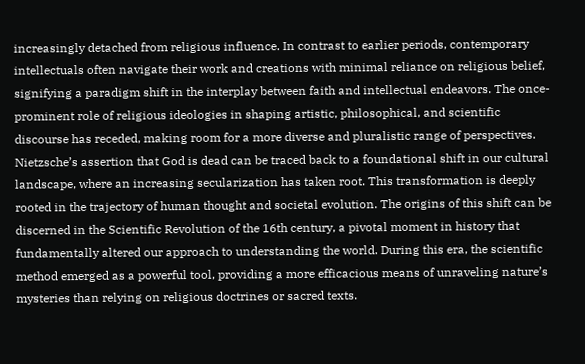increasingly detached from religious influence. In contrast to earlier periods, contemporary intellectuals often navigate their work and creations with minimal reliance on religious belief, signifying a paradigm shift in the interplay between faith and intellectual endeavors. The once-prominent role of religious ideologies in shaping artistic, philosophical, and scientific discourse has receded, making room for a more diverse and pluralistic range of perspectives. Nietzsche’s assertion that God is dead can be traced back to a foundational shift in our cultural landscape, where an increasing secularization has taken root. This transformation is deeply rooted in the trajectory of human thought and societal evolution. The origins of this shift can be discerned in the Scientific Revolution of the 16th century, a pivotal moment in history that fundamentally altered our approach to understanding the world. During this era, the scientific method emerged as a powerful tool, providing a more efficacious means of unraveling nature’s mysteries than relying on religious doctrines or sacred texts.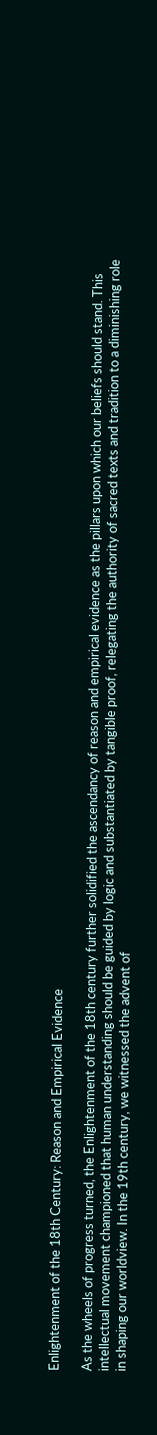Enlightenment of the 18th Century: Reason and Empirical Evidence

As the wheels of progress turned, the Enlightenment of the 18th century further solidified the ascendancy of reason and empirical evidence as the pillars upon which our beliefs should stand. This intellectual movement championed that human understanding should be guided by logic and substantiated by tangible proof, relegating the authority of sacred texts and tradition to a diminishing role in shaping our worldview. In the 19th century, we witnessed the advent of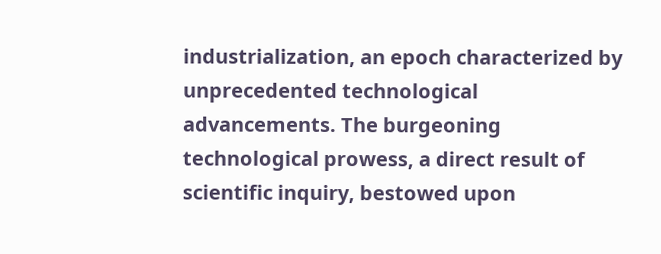industrialization, an epoch characterized by unprecedented technological advancements. The burgeoning technological prowess, a direct result of scientific inquiry, bestowed upon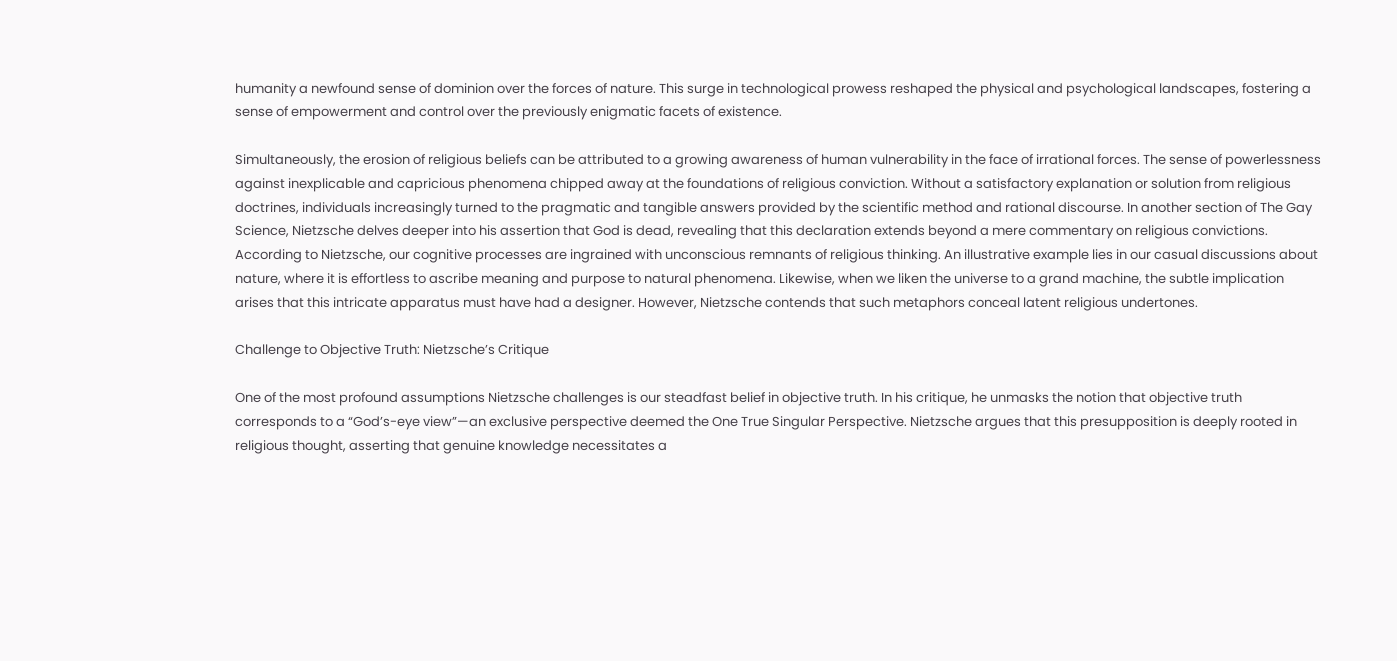humanity a newfound sense of dominion over the forces of nature. This surge in technological prowess reshaped the physical and psychological landscapes, fostering a sense of empowerment and control over the previously enigmatic facets of existence.

Simultaneously, the erosion of religious beliefs can be attributed to a growing awareness of human vulnerability in the face of irrational forces. The sense of powerlessness against inexplicable and capricious phenomena chipped away at the foundations of religious conviction. Without a satisfactory explanation or solution from religious doctrines, individuals increasingly turned to the pragmatic and tangible answers provided by the scientific method and rational discourse. In another section of The Gay Science, Nietzsche delves deeper into his assertion that God is dead, revealing that this declaration extends beyond a mere commentary on religious convictions. According to Nietzsche, our cognitive processes are ingrained with unconscious remnants of religious thinking. An illustrative example lies in our casual discussions about nature, where it is effortless to ascribe meaning and purpose to natural phenomena. Likewise, when we liken the universe to a grand machine, the subtle implication arises that this intricate apparatus must have had a designer. However, Nietzsche contends that such metaphors conceal latent religious undertones.

Challenge to Objective Truth: Nietzsche’s Critique

One of the most profound assumptions Nietzsche challenges is our steadfast belief in objective truth. In his critique, he unmasks the notion that objective truth corresponds to a “God’s-eye view”—an exclusive perspective deemed the One True Singular Perspective. Nietzsche argues that this presupposition is deeply rooted in religious thought, asserting that genuine knowledge necessitates a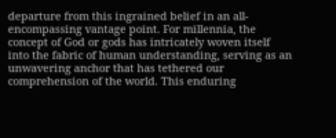departure from this ingrained belief in an all-encompassing vantage point. For millennia, the concept of God or gods has intricately woven itself into the fabric of human understanding, serving as an unwavering anchor that has tethered our comprehension of the world. This enduring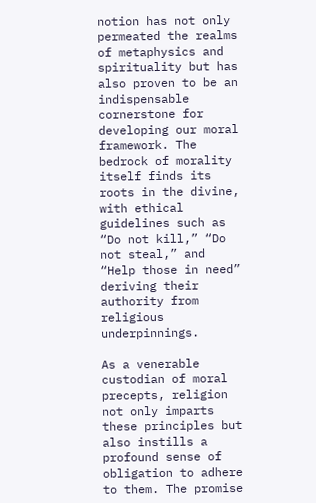notion has not only permeated the realms of metaphysics and spirituality but has also proven to be an indispensable cornerstone for developing our moral framework. The bedrock of morality itself finds its roots in the divine, with ethical guidelines such as “Do not kill,” “Do not steal,” and “Help those in need” deriving their authority from religious underpinnings.

As a venerable custodian of moral precepts, religion not only imparts these principles but also instills a profound sense of obligation to adhere to them. The promise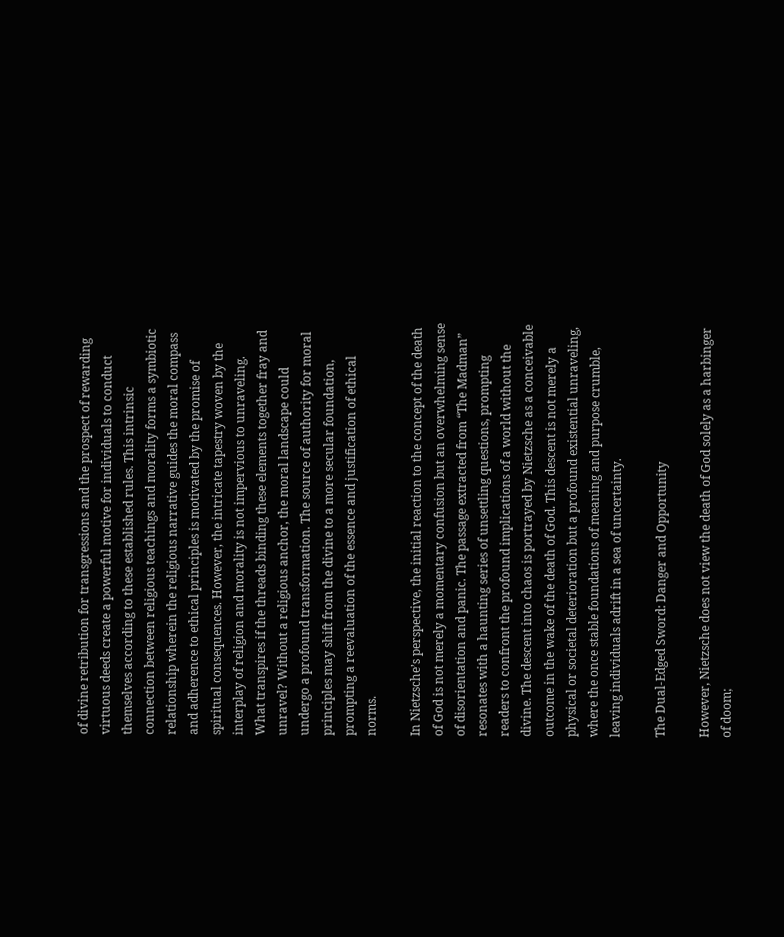of divine retribution for transgressions and the prospect of rewarding virtuous deeds create a powerful motive for individuals to conduct themselves according to these established rules. This intrinsic connection between religious teachings and morality forms a symbiotic relationship wherein the religious narrative guides the moral compass and adherence to ethical principles is motivated by the promise of spiritual consequences. However, the intricate tapestry woven by the interplay of religion and morality is not impervious to unraveling. What transpires if the threads binding these elements together fray and unravel? Without a religious anchor, the moral landscape could undergo a profound transformation. The source of authority for moral principles may shift from the divine to a more secular foundation, prompting a reevaluation of the essence and justification of ethical norms.

In Nietzsche’s perspective, the initial reaction to the concept of the death of God is not merely a momentary confusion but an overwhelming sense of disorientation and panic. The passage extracted from “The Madman” resonates with a haunting series of unsettling questions, prompting readers to confront the profound implications of a world without the divine. The descent into chaos is portrayed by Nietzsche as a conceivable outcome in the wake of the death of God. This descent is not merely a physical or societal deterioration but a profound existential unraveling, where the once stable foundations of meaning and purpose crumble, leaving individuals adrift in a sea of uncertainty.

The Dual-Edged Sword: Danger and Opportunity

However, Nietzsche does not view the death of God solely as a harbinger of doom;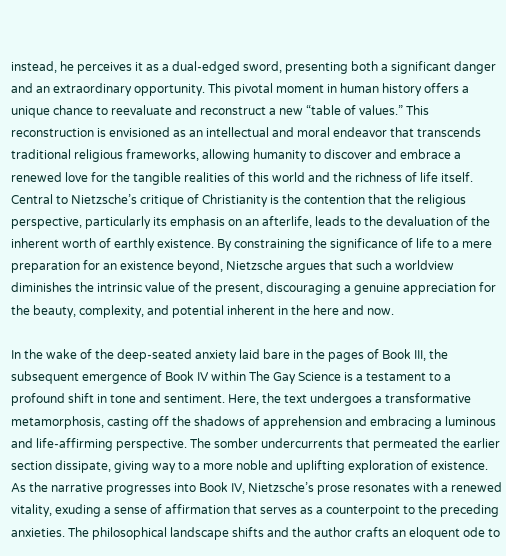instead, he perceives it as a dual-edged sword, presenting both a significant danger and an extraordinary opportunity. This pivotal moment in human history offers a unique chance to reevaluate and reconstruct a new “table of values.” This reconstruction is envisioned as an intellectual and moral endeavor that transcends traditional religious frameworks, allowing humanity to discover and embrace a renewed love for the tangible realities of this world and the richness of life itself. Central to Nietzsche’s critique of Christianity is the contention that the religious perspective, particularly its emphasis on an afterlife, leads to the devaluation of the inherent worth of earthly existence. By constraining the significance of life to a mere preparation for an existence beyond, Nietzsche argues that such a worldview diminishes the intrinsic value of the present, discouraging a genuine appreciation for the beauty, complexity, and potential inherent in the here and now.

In the wake of the deep-seated anxiety laid bare in the pages of Book III, the subsequent emergence of Book IV within The Gay Science is a testament to a profound shift in tone and sentiment. Here, the text undergoes a transformative metamorphosis, casting off the shadows of apprehension and embracing a luminous and life-affirming perspective. The somber undercurrents that permeated the earlier section dissipate, giving way to a more noble and uplifting exploration of existence. As the narrative progresses into Book IV, Nietzsche’s prose resonates with a renewed vitality, exuding a sense of affirmation that serves as a counterpoint to the preceding anxieties. The philosophical landscape shifts and the author crafts an eloquent ode to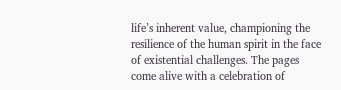life’s inherent value, championing the resilience of the human spirit in the face of existential challenges. The pages come alive with a celebration of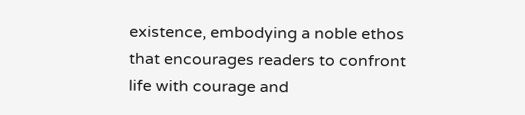existence, embodying a noble ethos that encourages readers to confront life with courage and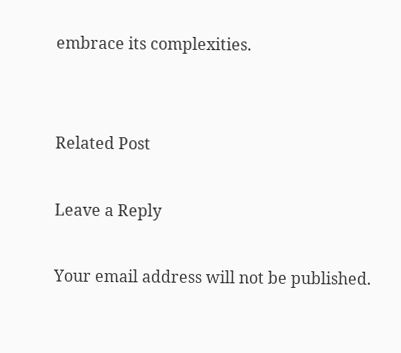embrace its complexities.


Related Post

Leave a Reply

Your email address will not be published.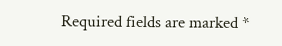Required fields are marked *